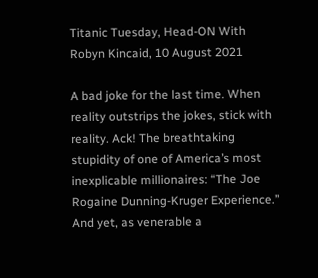Titanic Tuesday, Head-ON With Robyn Kincaid, 10 August 2021

A bad joke for the last time. When reality outstrips the jokes, stick with reality. Ack! The breathtaking stupidity of one of America’s most inexplicable millionaires: “The Joe Rogaine Dunning-Kruger Experience.” And yet, as venerable a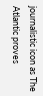journalistic icon as The Atlantic proves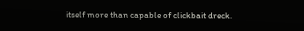itself more than capable of clickbait dreck.